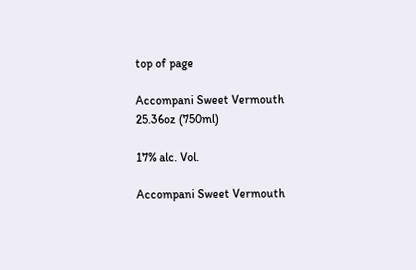top of page

Accompani Sweet Vermouth 25.36oz (750ml)

17% alc. Vol.

Accompani Sweet Vermouth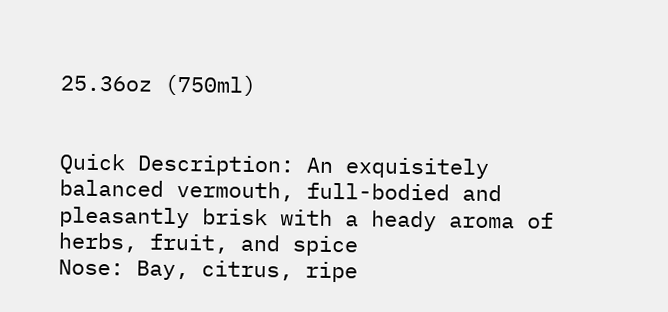25.36oz (750ml)


Quick Description: An exquisitely balanced vermouth, full-bodied and pleasantly brisk with a heady aroma of herbs, fruit, and spice
Nose: Bay, citrus, ripe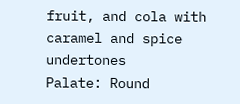fruit, and cola with caramel and spice undertones
Palate: Round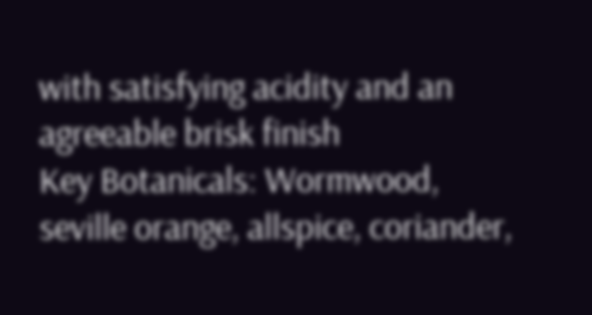with satisfying acidity and an agreeable brisk finish
Key Botanicals: Wormwood, seville orange, allspice, coriander,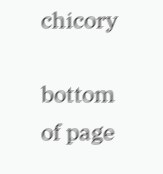chicory

bottom of page